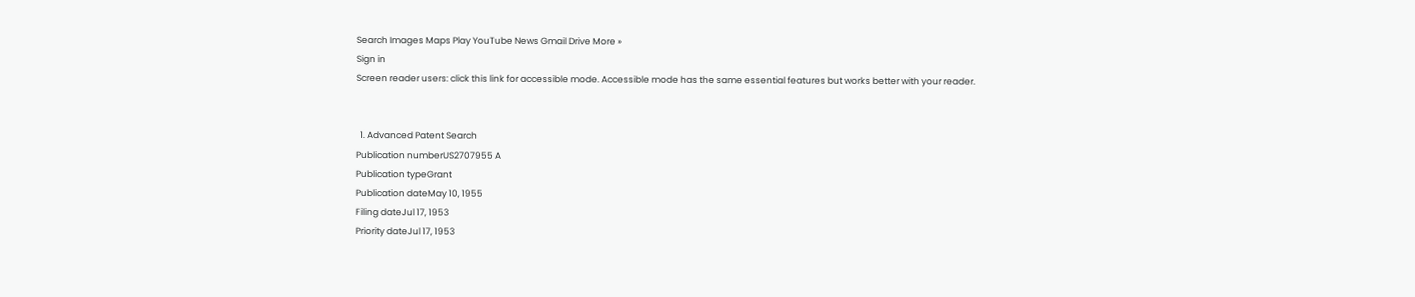Search Images Maps Play YouTube News Gmail Drive More »
Sign in
Screen reader users: click this link for accessible mode. Accessible mode has the same essential features but works better with your reader.


  1. Advanced Patent Search
Publication numberUS2707955 A
Publication typeGrant
Publication dateMay 10, 1955
Filing dateJul 17, 1953
Priority dateJul 17, 1953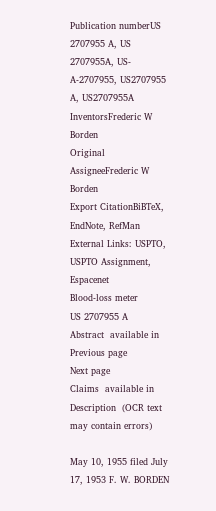Publication numberUS 2707955 A, US 2707955A, US-A-2707955, US2707955 A, US2707955A
InventorsFrederic W Borden
Original AssigneeFrederic W Borden
Export CitationBiBTeX, EndNote, RefMan
External Links: USPTO, USPTO Assignment, Espacenet
Blood-loss meter
US 2707955 A
Abstract  available in
Previous page
Next page
Claims  available in
Description  (OCR text may contain errors)

May 10, 1955 filed July 17, 1953 F. W. BORDEN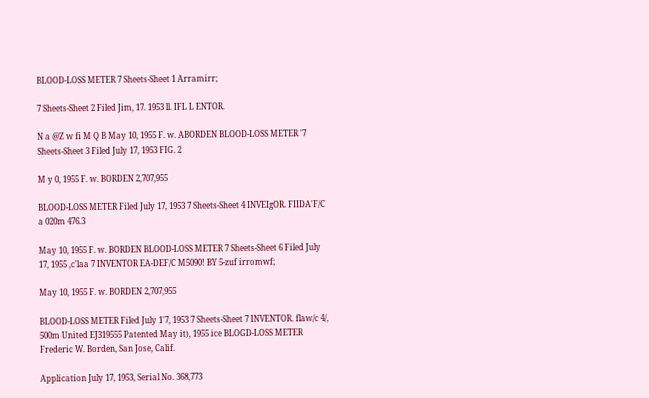BLOOD-LOSS METER 7 Sheets-Sheet 1 Arramirr;

7 Sheets-Sheet 2 Filed Jim, 17. 1953 ll. IFL L ENTOR.

N a @Z w fi M Q B May 10, 1955 F. w. ABORDEN BLOOD-LOSS METER '7 Sheets-Sheet 3 Filed July 17, 1953 FIG. 2

M y 0, 1955 F. w. BORDEN 2,707,955

BLOOD-LOSS METER Filed July 17, 1953 7 Sheets-Sheet 4 INVEIgOR. FIIDA'F/C a 020m 476.3

May 10, 1955 F. w. BORDEN BLOOD-LOSS METER 7 Sheets-Sheet 6 Filed July 17, 1955 ,c'laa 7 INVENTOR EA-DEF/C M5090! BY 5-zuf irromwf;

May 10, 1955 F. w. BORDEN 2,707,955

BLOOD-LOSS METER Filed July 1'7, 1953 7 Sheets-Sheet 7 INVENTOR. flaw/c 4/, 500m United EJ319555 Patented May it), 1955 ice BLOGD-LOSS METER Frederic W. Borden, San Jose, Calif.

Application July 17, 1953, Serial No. 368,773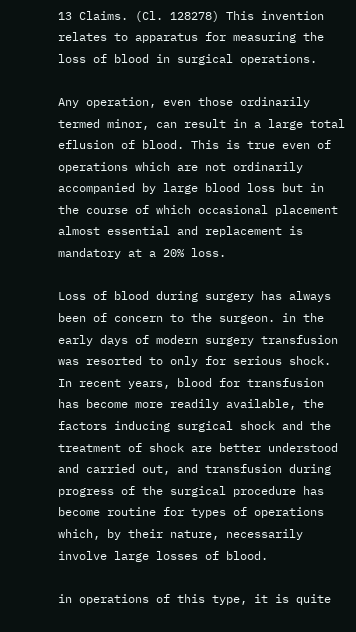13 Claims. (Cl. 128278) This invention relates to apparatus for measuring the loss of blood in surgical operations.

Any operation, even those ordinarily termed minor, can result in a large total eflusion of blood. This is true even of operations which are not ordinarily accompanied by large blood loss but in the course of which occasional placement almost essential and replacement is mandatory at a 20% loss.

Loss of blood during surgery has always been of concern to the surgeon. in the early days of modern surgery transfusion was resorted to only for serious shock. In recent years, blood for transfusion has become more readily available, the factors inducing surgical shock and the treatment of shock are better understood and carried out, and transfusion during progress of the surgical procedure has become routine for types of operations which, by their nature, necessarily involve large losses of blood.

in operations of this type, it is quite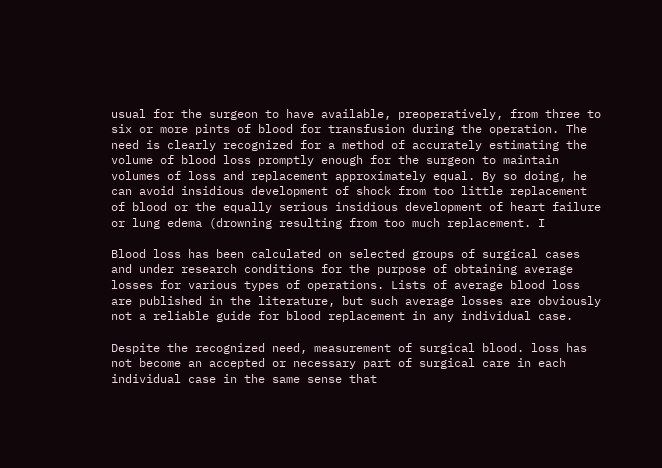usual for the surgeon to have available, preoperatively, from three to six or more pints of blood for transfusion during the operation. The need is clearly recognized for a method of accurately estimating the volume of blood loss promptly enough for the surgeon to maintain volumes of loss and replacement approximately equal. By so doing, he can avoid insidious development of shock from too little replacement of blood or the equally serious insidious development of heart failure or lung edema (drowning resulting from too much replacement. I

Blood loss has been calculated on selected groups of surgical cases and under research conditions for the purpose of obtaining average losses for various types of operations. Lists of average blood loss are published in the literature, but such average losses are obviously not a reliable guide for blood replacement in any individual case.

Despite the recognized need, measurement of surgical blood. loss has not become an accepted or necessary part of surgical care in each individual case in the same sense that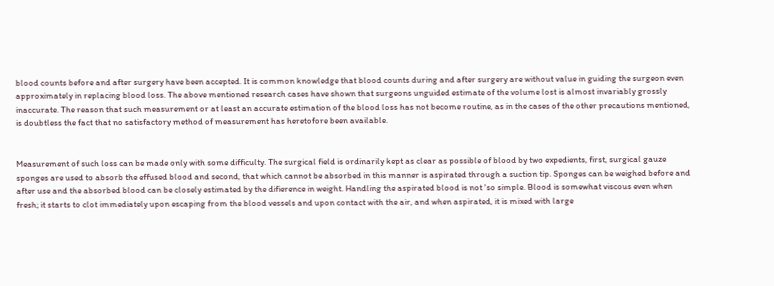blood counts before and after surgery have been accepted. It is common knowledge that blood counts during and after surgery are without value in guiding the surgeon even approximately in replacing blood loss. The above mentioned research cases have shown that surgeons unguided estimate of the volume lost is almost invariably grossly inaccurate. The reason that such measurement or at least an accurate estimation of the blood loss has not become routine, as in the cases of the other precautions mentioned, is doubtless the fact that no satisfactory method of measurement has heretofore been available.


Measurement of such loss can be made only with some difficulty. The surgical field is ordinarily kept as clear as possible of blood by two expedients, first, surgical gauze sponges are used to absorb the effused blood and second, that which cannot be absorbed in this manner is aspirated through a suction tip. Sponges can be weighed before and after use and the absorbed blood can be closely estimated by the difierence in weight. Handling the aspirated blood is not 'so simple. Blood is somewhat viscous even when fresh; it starts to clot immediately upon escaping from the blood vessels and upon contact with the air, and when aspirated, it is mixed with large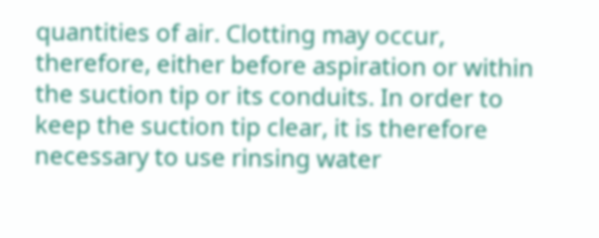quantities of air. Clotting may occur, therefore, either before aspiration or within the suction tip or its conduits. In order to keep the suction tip clear, it is therefore necessary to use rinsing water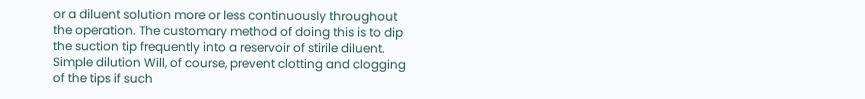or a diluent solution more or less continuously throughout the operation. The customary method of doing this is to dip the suction tip frequently into a reservoir of stirile diluent. Simple dilution Will, of course, prevent clotting and clogging of the tips if such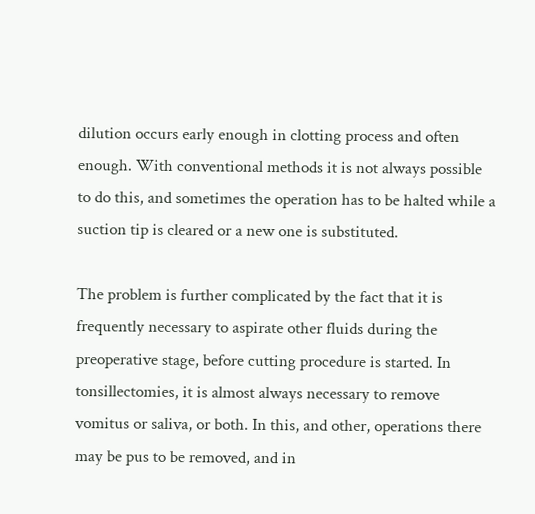dilution occurs early enough in clotting process and often enough. With conventional methods it is not always possible to do this, and sometimes the operation has to be halted while a suction tip is cleared or a new one is substituted.

The problem is further complicated by the fact that it is frequently necessary to aspirate other fluids during the preoperative stage, before cutting procedure is started. In tonsillectomies, it is almost always necessary to remove vomitus or saliva, or both. In this, and other, operations there may be pus to be removed, and in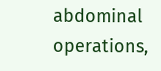abdominal operations,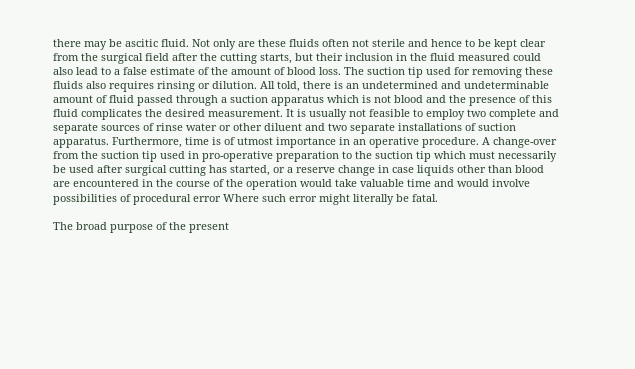there may be ascitic fluid. Not only are these fluids often not sterile and hence to be kept clear from the surgical field after the cutting starts, but their inclusion in the fluid measured could also lead to a false estimate of the amount of blood loss. The suction tip used for removing these fluids also requires rinsing or dilution. All told, there is an undetermined and undeterminable amount of fluid passed through a suction apparatus which is not blood and the presence of this fluid complicates the desired measurement. It is usually not feasible to employ two complete and separate sources of rinse water or other diluent and two separate installations of suction apparatus. Furthermore, time is of utmost importance in an operative procedure. A change-over from the suction tip used in pro-operative preparation to the suction tip which must necessarily be used after surgical cutting has started, or a reserve change in case liquids other than blood are encountered in the course of the operation would take valuable time and would involve possibilities of procedural error Where such error might literally be fatal.

The broad purpose of the present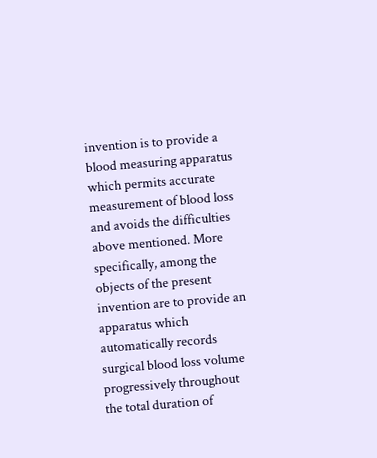invention is to provide a blood measuring apparatus which permits accurate measurement of blood loss and avoids the difficulties above mentioned. More specifically, among the objects of the present invention are to provide an apparatus which automatically records surgical blood loss volume progressively throughout the total duration of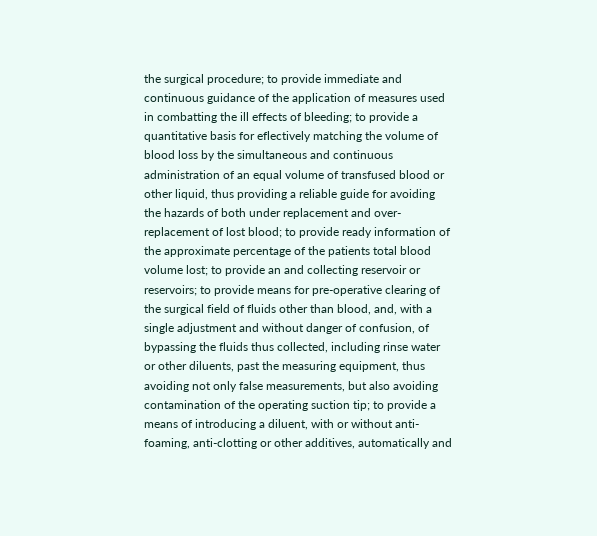the surgical procedure; to provide immediate and continuous guidance of the application of measures used in combatting the ill effects of bleeding; to provide a quantitative basis for eflectively matching the volume of blood loss by the simultaneous and continuous administration of an equal volume of transfused blood or other liquid, thus providing a reliable guide for avoiding the hazards of both under replacement and over-replacement of lost blood; to provide ready information of the approximate percentage of the patients total blood volume lost; to provide an and collecting reservoir or reservoirs; to provide means for pre-operative clearing of the surgical field of fluids other than blood, and, with a single adjustment and without danger of confusion, of bypassing the fluids thus collected, including rinse water or other diluents, past the measuring equipment, thus avoiding not only false measurements, but also avoiding contamination of the operating suction tip; to provide a means of introducing a diluent, with or without anti-foaming, anti-clotting or other additives, automatically and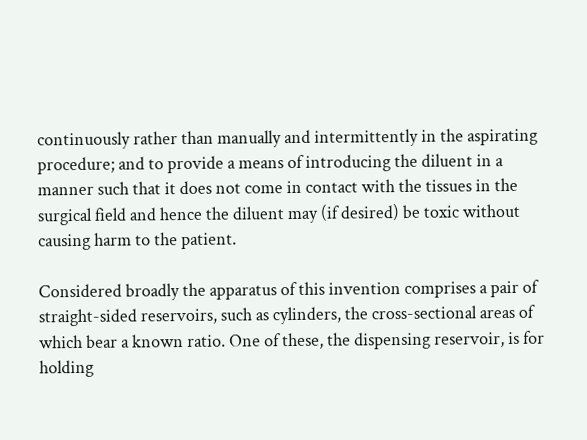continuously rather than manually and intermittently in the aspirating procedure; and to provide a means of introducing the diluent in a manner such that it does not come in contact with the tissues in the surgical field and hence the diluent may (if desired) be toxic without causing harm to the patient.

Considered broadly the apparatus of this invention comprises a pair of straight-sided reservoirs, such as cylinders, the cross-sectional areas of which bear a known ratio. One of these, the dispensing reservoir, is for holding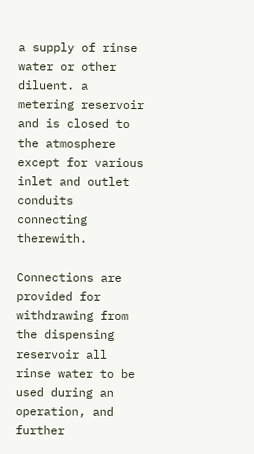a supply of rinse water or other diluent. a metering reservoir and is closed to the atmosphere except for various inlet and outlet conduits connecting therewith.

Connections are provided for withdrawing from the dispensing reservoir all rinse water to be used during an operation, and further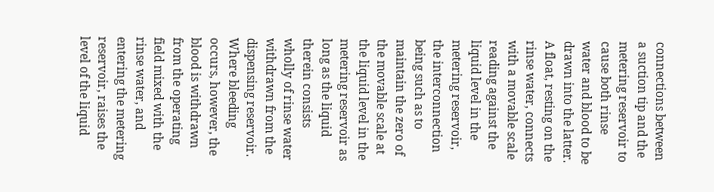connections between a suction tip and the metering reservoir to cause both rinse water and blood to be drawn into the latter. A float, resting on the rinse water, connects with a movable scale reading against the liquid level in the metering reservoir, the interconnection being such as to maintain the zero of the movable scale at the liquid level in the metering reservoir as long as the liquid therein consists wholly of rinse water withdrawn from the dispensing reservoir. Where bleeding occurs, however, the blood is withdrawn from the operating field mixed with the rinse water, and entering the metering reservoir, raises the level of the liquid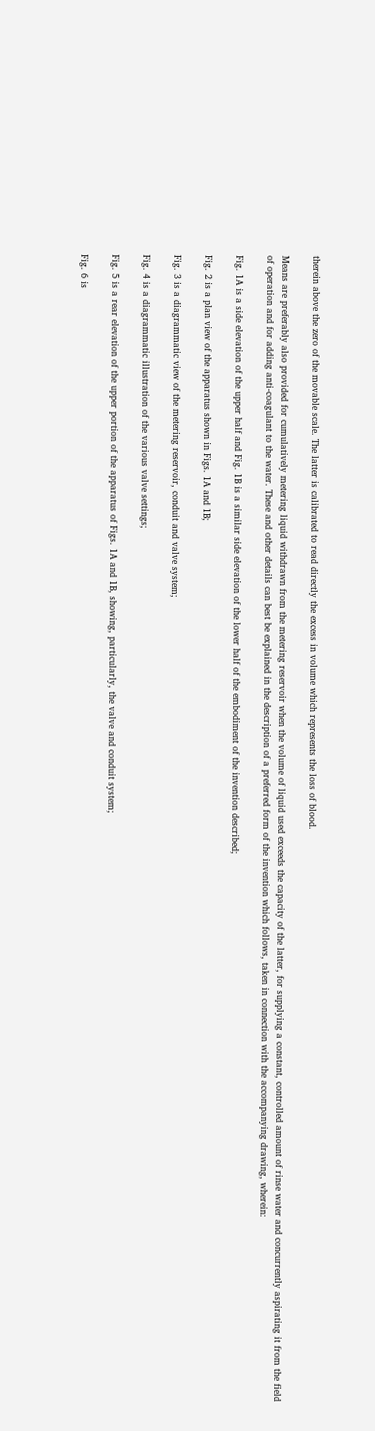therein above the zero of the movable scale. The latter is calibrated to read directly the excess in volume which represents the loss of blood.

Means are preferably also provided for cumulatively metering liquid withdrawn from the metering reservoir when the volume of liquid used exceeds the capacity of the latter, for supplying a constant, controlled amount of rinse water and concurrently aspirating it from the field of operation and for adding anti-coagulant to the water. These and other details can best be explained in the description of a preferred form of the invention which follows, taken in connection with the accompanying drawing, wherein:

Fig. 1A is a side elevation of the upper half and Fig. 1B is a similar side elevation of the lower half of the embodiment of the invention described;

Fig. 2 is a plan view of the apparatus shown in Figs. 1A and 1B;

Fig. 3 is a diagrammatic view of the metering reservoir, conduit and valve system;

Fig. 4 is a diagrammatic illustration of the various valve settings;

Fig. 5 is a rear elevation of the upper portion of the apparatus of Figs. 1A and 1B, showing, particularly, the valve and conduit system;

Fig. 6 is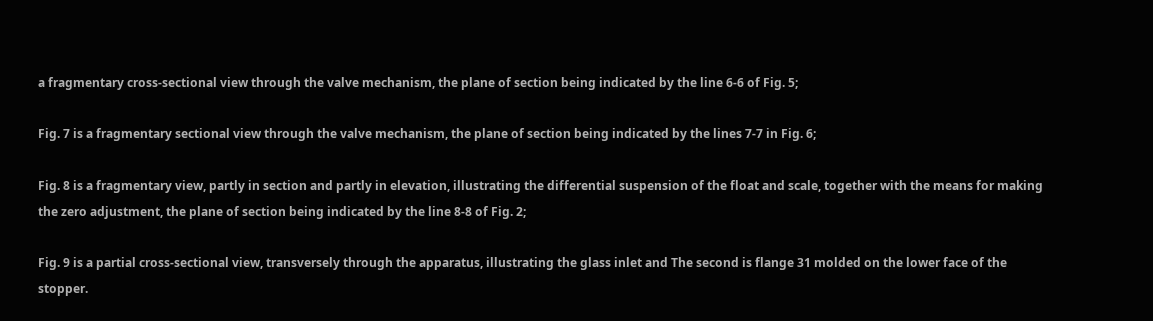a fragmentary cross-sectional view through the valve mechanism, the plane of section being indicated by the line 6-6 of Fig. 5;

Fig. 7 is a fragmentary sectional view through the valve mechanism, the plane of section being indicated by the lines 7-7 in Fig. 6;

Fig. 8 is a fragmentary view, partly in section and partly in elevation, illustrating the differential suspension of the float and scale, together with the means for making the zero adjustment, the plane of section being indicated by the line 8-8 of Fig. 2;

Fig. 9 is a partial cross-sectional view, transversely through the apparatus, illustrating the glass inlet and The second is flange 31 molded on the lower face of the stopper.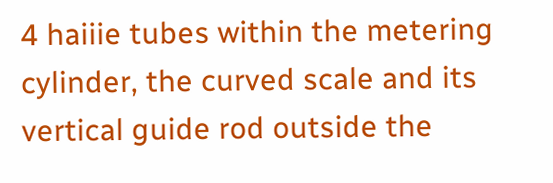4 haiiie tubes within the metering cylinder, the curved scale and its vertical guide rod outside the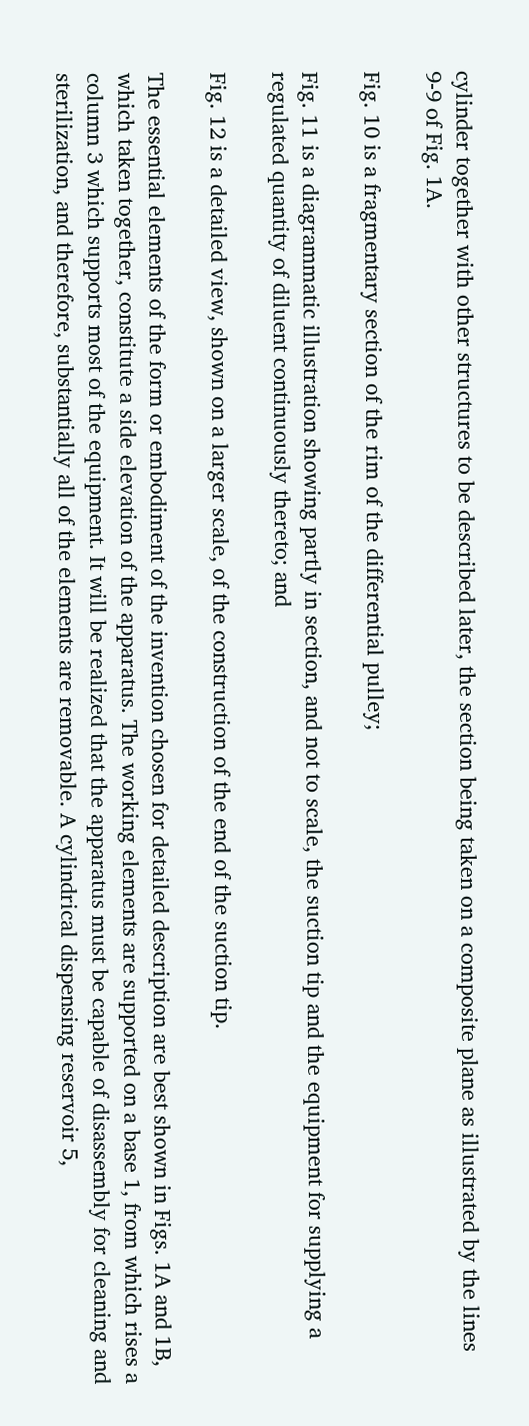cylinder together with other structures to be described later, the section being taken on a composite plane as illustrated by the lines 9-9 of Fig. 1A.

Fig. 10 is a fragmentary section of the rim of the differential pulley;

Fig. 11 is a diagrammatic illustration showing partly in section, and not to scale, the suction tip and the equipment for supplying a regulated quantity of diluent continuously thereto; and

Fig. 12 is a detailed view, shown on a larger scale, of the construction of the end of the suction tip.

The essential elements of the form or embodiment of the invention chosen for detailed description are best shown in Figs. 1A and 1B, which taken together, constitute a side elevation of the apparatus. The working elements are supported on a base 1, from which rises a column 3 which supports most of the equipment. It will be realized that the apparatus must be capable of disassembly for cleaning and sterilization, and therefore, substantially all of the elements are removable. A cylindrical dispensing reservoir 5,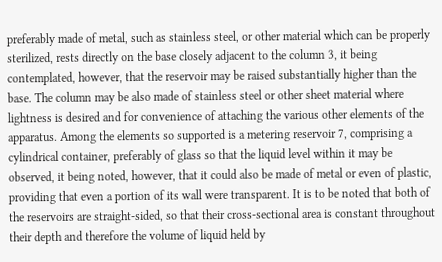preferably made of metal, such as stainless steel, or other material which can be properly sterilized, rests directly on the base closely adjacent to the column 3, it being contemplated, however, that the reservoir may be raised substantially higher than the base. The column may be also made of stainless steel or other sheet material where lightness is desired and for convenience of attaching the various other elements of the apparatus. Among the elements so supported is a metering reservoir 7, comprising a cylindrical container, preferably of glass so that the liquid level within it may be observed, it being noted, however, that it could also be made of metal or even of plastic, providing that even a portion of its wall were transparent. It is to be noted that both of the reservoirs are straight-sided, so that their cross-sectional area is constant throughout their depth and therefore the volume of liquid held by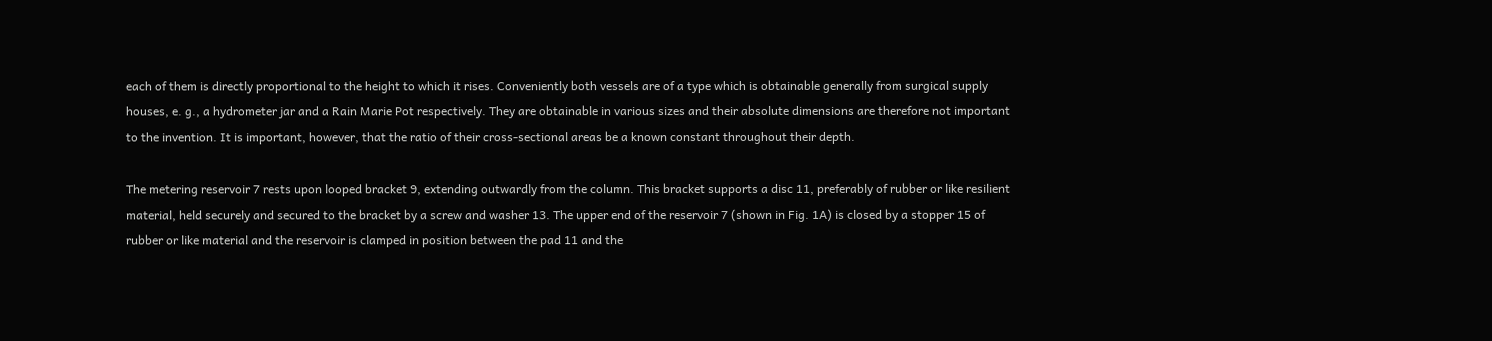each of them is directly proportional to the height to which it rises. Conveniently both vessels are of a type which is obtainable generally from surgical supply houses, e. g., a hydrometer jar and a Rain Marie Pot respectively. They are obtainable in various sizes and their absolute dimensions are therefore not important to the invention. It is important, however, that the ratio of their cross-sectional areas be a known constant throughout their depth.

The metering reservoir 7 rests upon looped bracket 9, extending outwardly from the column. This bracket supports a disc 11, preferably of rubber or like resilient material, held securely and secured to the bracket by a screw and washer 13. The upper end of the reservoir 7 (shown in Fig. 1A) is closed by a stopper 15 of rubber or like material and the reservoir is clamped in position between the pad 11 and the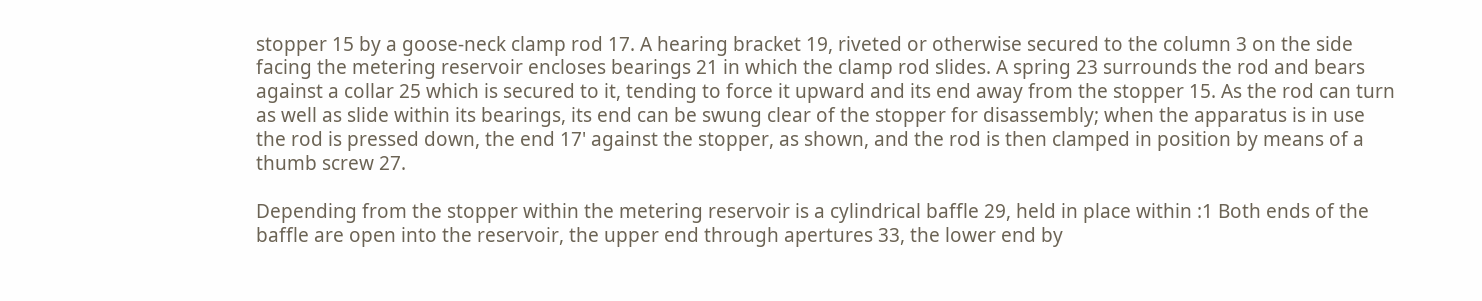stopper 15 by a goose-neck clamp rod 17. A hearing bracket 19, riveted or otherwise secured to the column 3 on the side facing the metering reservoir encloses bearings 21 in which the clamp rod slides. A spring 23 surrounds the rod and bears against a collar 25 which is secured to it, tending to force it upward and its end away from the stopper 15. As the rod can turn as well as slide within its bearings, its end can be swung clear of the stopper for disassembly; when the apparatus is in use the rod is pressed down, the end 17' against the stopper, as shown, and the rod is then clamped in position by means of a thumb screw 27.

Depending from the stopper within the metering reservoir is a cylindrical baffle 29, held in place within :1 Both ends of the baffle are open into the reservoir, the upper end through apertures 33, the lower end by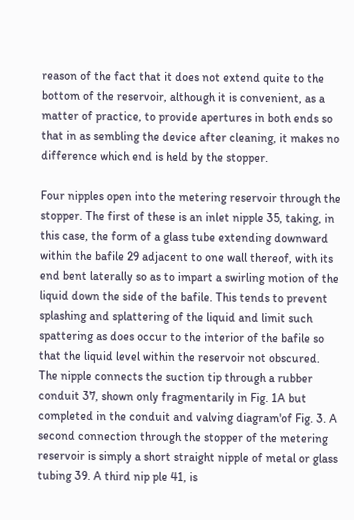reason of the fact that it does not extend quite to the bottom of the reservoir, although it is convenient, as a matter of practice, to provide apertures in both ends so that in as sembling the device after cleaning, it makes no difference which end is held by the stopper.

Four nipples open into the metering reservoir through the stopper. The first of these is an inlet nipple 35, taking, in this case, the form of a glass tube extending downward within the bafile 29 adjacent to one wall thereof, with its end bent laterally so as to impart a swirling motion of the liquid down the side of the bafile. This tends to prevent splashing and splattering of the liquid and limit such spattering as does occur to the interior of the bafile so that the liquid level within the reservoir not obscured. The nipple connects the suction tip through a rubber conduit 37, shown only fragmentarily in Fig. 1A but completed in the conduit and valving diagram'of Fig. 3. A second connection through the stopper of the metering reservoir is simply a short straight nipple of metal or glass tubing 39. A third nip ple 41, is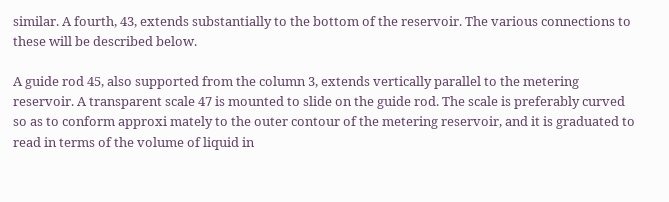similar. A fourth, 43, extends substantially to the bottom of the reservoir. The various connections to these will be described below.

A guide rod 45, also supported from the column 3, extends vertically parallel to the metering reservoir. A transparent scale 47 is mounted to slide on the guide rod. The scale is preferably curved so as to conform approxi mately to the outer contour of the metering reservoir, and it is graduated to read in terms of the volume of liquid in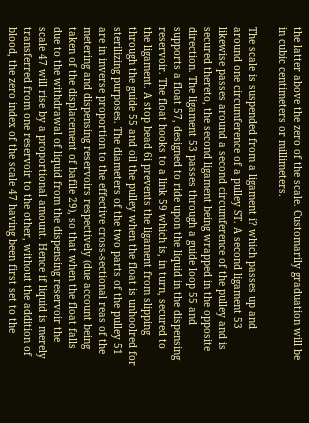the latter above the zero of the scale. Customarily graduation will be in cubic centimeters or millimeters.

The scale is suspended from a ligament i? which passes up and around one circumference of a pulley ST. A second ligament 53 likewise passes around a second circumference of the pulley and is secured thereto, the second ligament being wrapped in the opposite direction. The ligament 53 passes through a guide loop 55 and supports a float 57, designed to ride upon the liquid in the dispensing reservoir. The float hooks to a link 59 which is, in turn, secured to the ligament. A stop bead 6i prevents the ligament from slipping through the guide 55 and oil the pulley when the float is unhoolred for sterilizing purposes. The diameters of the two parts of the pulley 51 are in inverse proportion to the effective cross-sectional reas of the metering and dispensing reservoirs respectively (due account being taken of the displacement of bafile 29), so that when the float falls due to the withdrawal of liquid from the dispensing reservoir the scale 47 will rise by a proportional amount. Hence if liquid is merely transferred from one reservoir to the other, without the addition of blood, the zero index of the scale 47 having been first set to the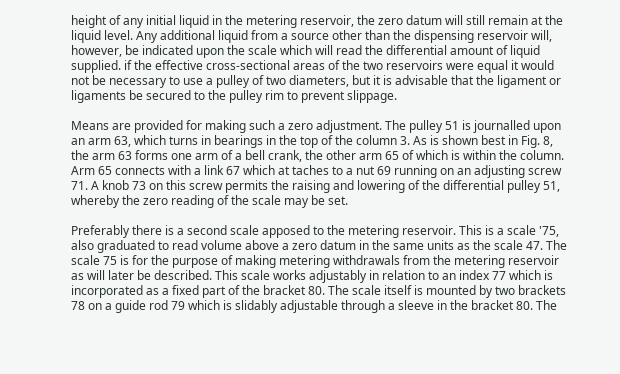height of any initial liquid in the metering reservoir, the zero datum will still remain at the liquid level. Any additional liquid from a source other than the dispensing reservoir will, however, be indicated upon the scale which will read the differential amount of liquid supplied. if the effective cross-sectional areas of the two reservoirs were equal it would not be necessary to use a pulley of two diameters, but it is advisable that the ligament or ligaments be secured to the pulley rim to prevent slippage.

Means are provided for making such a zero adjustment. The pulley 51 is journalled upon an arm 63, which turns in bearings in the top of the column 3. As is shown best in Fig. 8, the arm 63 forms one arm of a bell crank, the other arm 65 of which is within the column. Arm 65 connects with a link 67 which at taches to a nut 69 running on an adjusting screw 71. A knob 73 on this screw permits the raising and lowering of the differential pulley 51, whereby the zero reading of the scale may be set.

Preferably there is a second scale apposed to the metering reservoir. This is a scale '75, also graduated to read volume above a zero datum in the same units as the scale 47. The scale 75 is for the purpose of making metering withdrawals from the metering reservoir as will later be described. This scale works adjustably in relation to an index 77 which is incorporated as a fixed part of the bracket 80. The scale itself is mounted by two brackets 78 on a guide rod 79 which is slidably adjustable through a sleeve in the bracket 80. The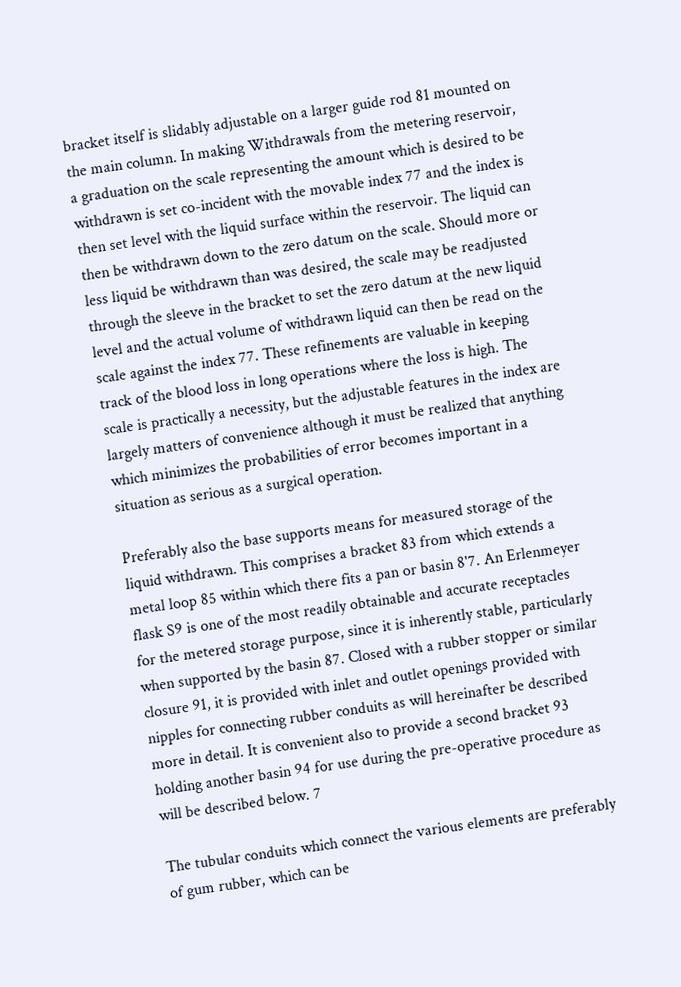bracket itself is slidably adjustable on a larger guide rod 81 mounted on the main column. In making Withdrawals from the metering reservoir, a graduation on the scale representing the amount which is desired to be withdrawn is set co-incident with the movable index 77 and the index is then set level with the liquid surface within the reservoir. The liquid can then be withdrawn down to the zero datum on the scale. Should more or less liquid be withdrawn than was desired, the scale may be readjusted through the sleeve in the bracket to set the zero datum at the new liquid level and the actual volume of withdrawn liquid can then be read on the scale against the index 77. These refinements are valuable in keeping track of the blood loss in long operations where the loss is high. The scale is practically a necessity, but the adjustable features in the index are largely matters of convenience although it must be realized that anything which minimizes the probabilities of error becomes important in a situation as serious as a surgical operation.

Preferably also the base supports means for measured storage of the liquid withdrawn. This comprises a bracket 83 from which extends a metal loop 85 within which there fits a pan or basin 8'7. An Erlenmeyer flask S9 is one of the most readily obtainable and accurate receptacles for the metered storage purpose, since it is inherently stable, particularly when supported by the basin 87. Closed with a rubber stopper or similar closure 91, it is provided with inlet and outlet openings provided with nipples for connecting rubber conduits as will hereinafter be described more in detail. It is convenient also to provide a second bracket 93 holding another basin 94 for use during the pre-operative procedure as will be described below. 7

The tubular conduits which connect the various elements are preferably of gum rubber, which can be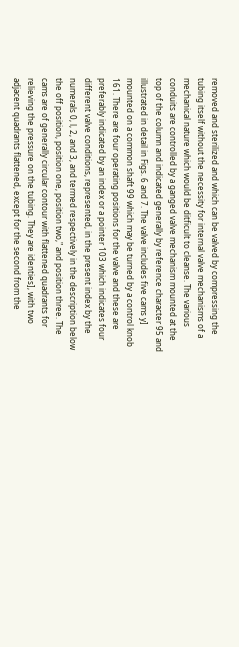removed and sterilized and which can be valved by compressing the tubing itself without the necessity for internal valve mechanisms of a mechanical nature which would be ditficult to cleanse. The various conduits are controlled by a ganged valve mechanism mounted at the top of the column and indicated generally by reference character 95 and illustrated in detail in Figs. 6 and 7. The valve includes five cams y] mounted on a common shaft 99 which may be turned by a control knob 161. There are four operating positions for the valve and these are preferably indicated by an index or a pointer 103 which indicates four different valve conditions, represented, in the present index by the numerals 0, l, 2, and 3, and termed respectively in the description below the off position, position one, position two," and position three. The cams are of generally circular contour with flattened quadrants for relieving the pressure on the tubing. They are identies], with two adjacent quadrants flattened, except for the second from the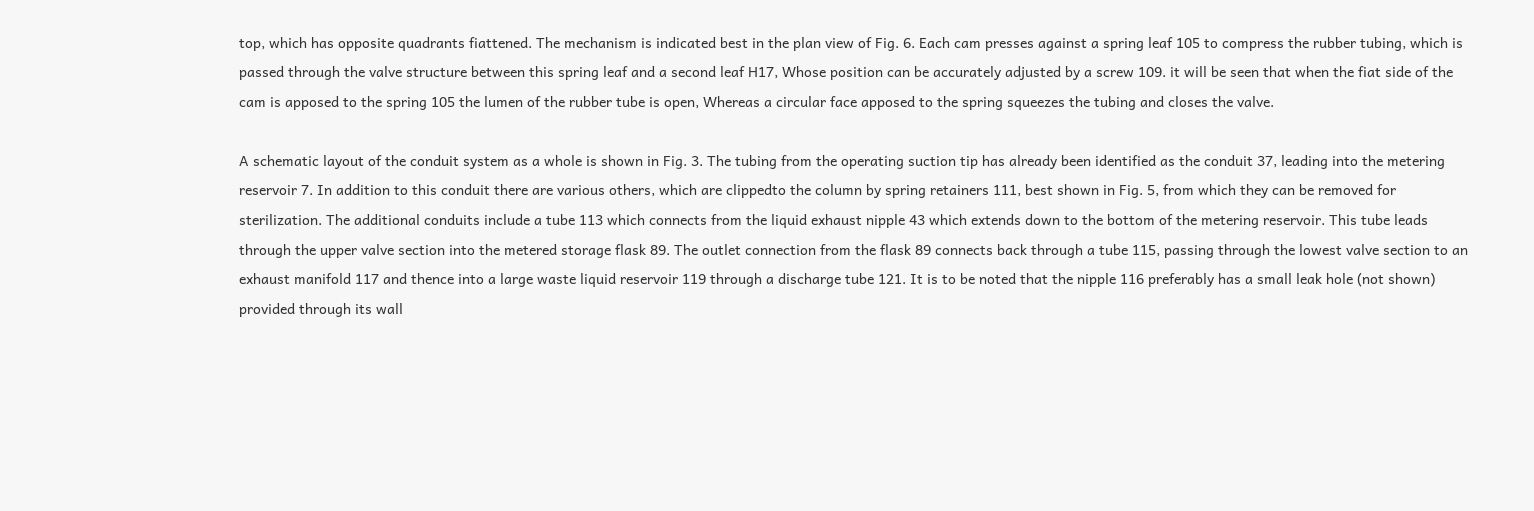top, which has opposite quadrants fiattened. The mechanism is indicated best in the plan view of Fig. 6. Each cam presses against a spring leaf 105 to compress the rubber tubing, which is passed through the valve structure between this spring leaf and a second leaf H17, Whose position can be accurately adjusted by a screw 109. it will be seen that when the fiat side of the cam is apposed to the spring 105 the lumen of the rubber tube is open, Whereas a circular face apposed to the spring squeezes the tubing and closes the valve.

A schematic layout of the conduit system as a whole is shown in Fig. 3. The tubing from the operating suction tip has already been identified as the conduit 37, leading into the metering reservoir 7. In addition to this conduit there are various others, which are clippedto the column by spring retainers 111, best shown in Fig. 5, from which they can be removed for sterilization. The additional conduits include a tube 113 which connects from the liquid exhaust nipple 43 which extends down to the bottom of the metering reservoir. This tube leads through the upper valve section into the metered storage flask 89. The outlet connection from the flask 89 connects back through a tube 115, passing through the lowest valve section to an exhaust manifold 117 and thence into a large waste liquid reservoir 119 through a discharge tube 121. It is to be noted that the nipple 116 preferably has a small leak hole (not shown) provided through its wall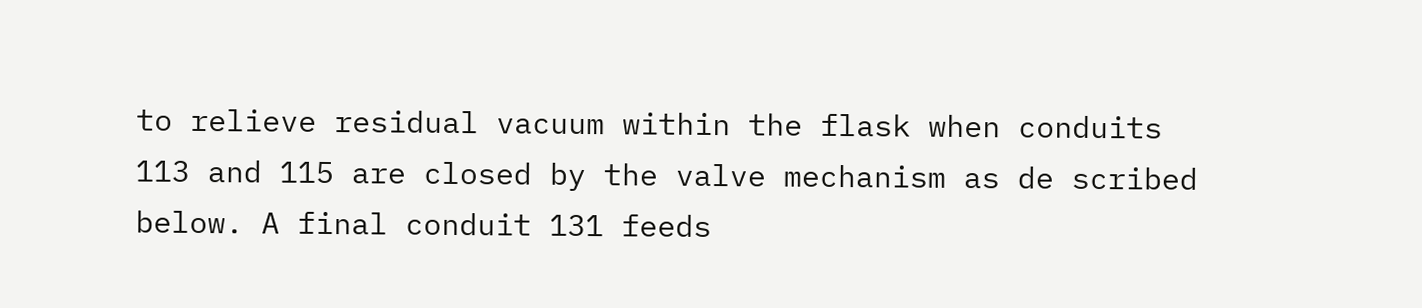to relieve residual vacuum within the flask when conduits 113 and 115 are closed by the valve mechanism as de scribed below. A final conduit 131 feeds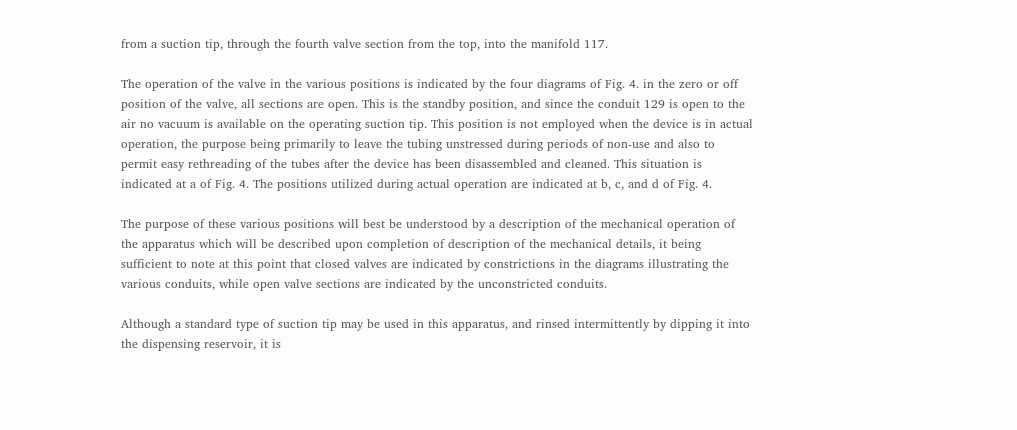from a suction tip, through the fourth valve section from the top, into the manifold 117.

The operation of the valve in the various positions is indicated by the four diagrams of Fig. 4. in the zero or off position of the valve, all sections are open. This is the standby position, and since the conduit 129 is open to the air no vacuum is available on the operating suction tip. This position is not employed when the device is in actual operation, the purpose being primarily to leave the tubing unstressed during periods of non-use and also to permit easy rethreading of the tubes after the device has been disassembled and cleaned. This situation is indicated at a of Fig. 4. The positions utilized during actual operation are indicated at b, c, and d of Fig. 4.

The purpose of these various positions will best be understood by a description of the mechanical operation of the apparatus which will be described upon completion of description of the mechanical details, it being sufficient to note at this point that closed valves are indicated by constrictions in the diagrams illustrating the various conduits, while open valve sections are indicated by the unconstricted conduits.

Although a standard type of suction tip may be used in this apparatus, and rinsed intermittently by dipping it into the dispensing reservoir, it is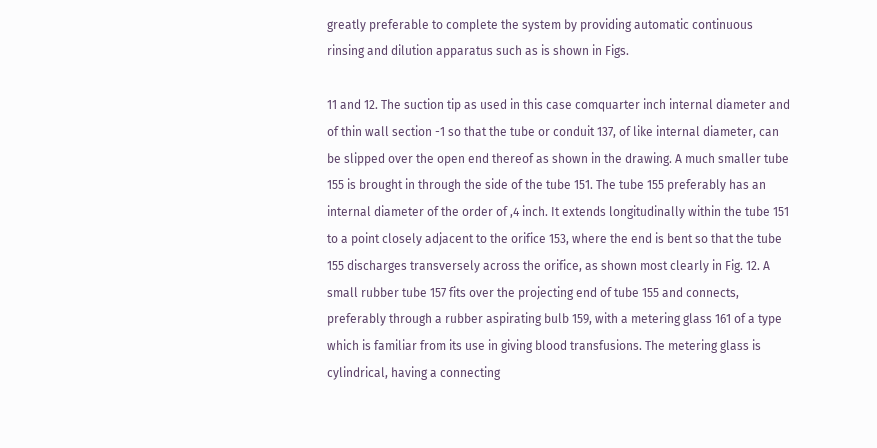greatly preferable to complete the system by providing automatic continuous rinsing and dilution apparatus such as is shown in Figs.

11 and 12. The suction tip as used in this case comquarter inch internal diameter and of thin wall section -1 so that the tube or conduit 137, of like internal diameter, can be slipped over the open end thereof as shown in the drawing. A much smaller tube 155 is brought in through the side of the tube 151. The tube 155 preferably has an internal diameter of the order of ,4 inch. It extends longitudinally within the tube 151 to a point closely adjacent to the orifice 153, where the end is bent so that the tube 155 discharges transversely across the orifice, as shown most clearly in Fig. 12. A small rubber tube 157 fits over the projecting end of tube 155 and connects, preferably through a rubber aspirating bulb 159, with a metering glass 161 of a type which is familiar from its use in giving blood transfusions. The metering glass is cylindrical, having a connecting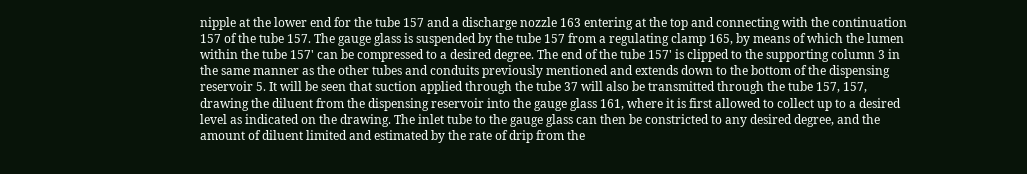nipple at the lower end for the tube 157 and a discharge nozzle 163 entering at the top and connecting with the continuation 157 of the tube 157. The gauge glass is suspended by the tube 157 from a regulating clamp 165, by means of which the lumen within the tube 157' can be compressed to a desired degree. The end of the tube 157' is clipped to the supporting column 3 in the same manner as the other tubes and conduits previously mentioned and extends down to the bottom of the dispensing reservoir 5. It will be seen that suction applied through the tube 37 will also be transmitted through the tube 157, 157, drawing the diluent from the dispensing reservoir into the gauge glass 161, where it is first allowed to collect up to a desired level as indicated on the drawing. The inlet tube to the gauge glass can then be constricted to any desired degree, and the amount of diluent limited and estimated by the rate of drip from the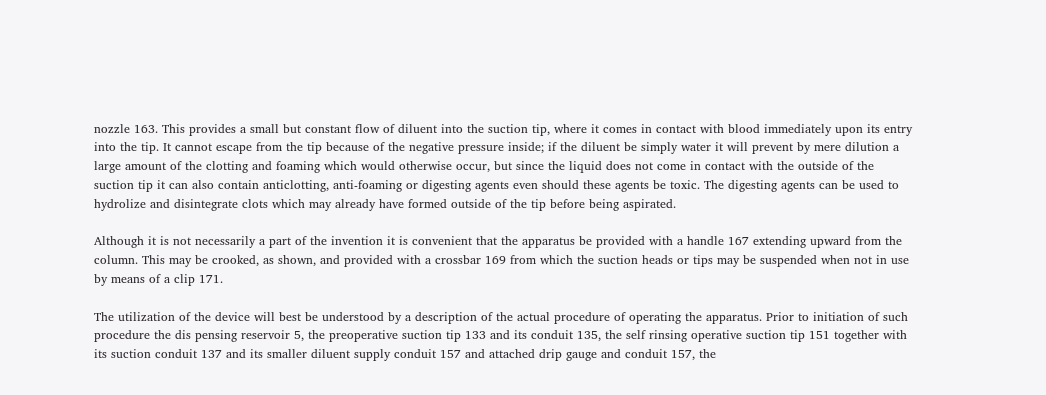nozzle 163. This provides a small but constant flow of diluent into the suction tip, where it comes in contact with blood immediately upon its entry into the tip. It cannot escape from the tip because of the negative pressure inside; if the diluent be simply water it will prevent by mere dilution a large amount of the clotting and foaming which would otherwise occur, but since the liquid does not come in contact with the outside of the suction tip it can also contain anticlotting, anti-foaming or digesting agents even should these agents be toxic. The digesting agents can be used to hydrolize and disintegrate clots which may already have formed outside of the tip before being aspirated.

Although it is not necessarily a part of the invention it is convenient that the apparatus be provided with a handle 167 extending upward from the column. This may be crooked, as shown, and provided with a crossbar 169 from which the suction heads or tips may be suspended when not in use by means of a clip 171.

The utilization of the device will best be understood by a description of the actual procedure of operating the apparatus. Prior to initiation of such procedure the dis pensing reservoir 5, the preoperative suction tip 133 and its conduit 135, the self rinsing operative suction tip 151 together with its suction conduit 137 and its smaller diluent supply conduit 157 and attached drip gauge and conduit 157, the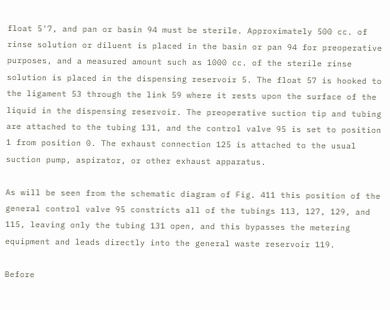float 5'7, and pan or basin 94 must be sterile. Approximately 500 cc. of rinse solution or diluent is placed in the basin or pan 94 for preoperative purposes, and a measured amount such as 1000 cc. of the sterile rinse solution is placed in the dispensing reservoir 5. The float 57 is hooked to the ligament 53 through the link 59 where it rests upon the surface of the liquid in the dispensing reservoir. The preoperative suction tip and tubing are attached to the tubing 131, and the control valve 95 is set to position 1 from position 0. The exhaust connection 125 is attached to the usual suction pump, aspirator, or other exhaust apparatus.

As will be seen from the schematic diagram of Fig. 411 this position of the general control valve 95 constricts all of the tubings 113, 127, 129, and 115, leaving only the tubing 131 open, and this bypasses the metering equipment and leads directly into the general waste reservoir 119.

Before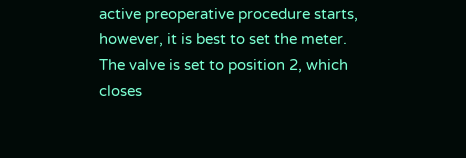active preoperative procedure starts, however, it is best to set the meter. The valve is set to position 2, which closes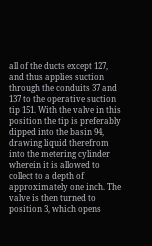all of the ducts except 127, and thus applies suction through the conduits 37 and 137 to the operative suction tip 151. With the valve in this position the tip is preferably dipped into the basin 94, drawing liquid therefrom into the metering cylinder wherein it is allowed to collect to a depth of approximately one inch. The valve is then turned to position 3, which opens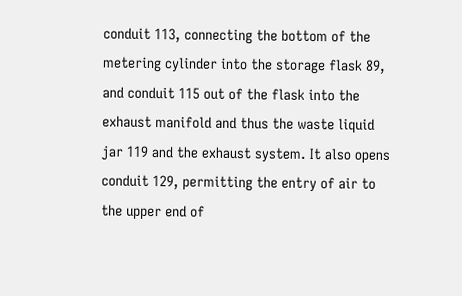conduit 113, connecting the bottom of the metering cylinder into the storage flask 89, and conduit 115 out of the flask into the exhaust manifold and thus the waste liquid jar 119 and the exhaust system. It also opens conduit 129, permitting the entry of air to the upper end of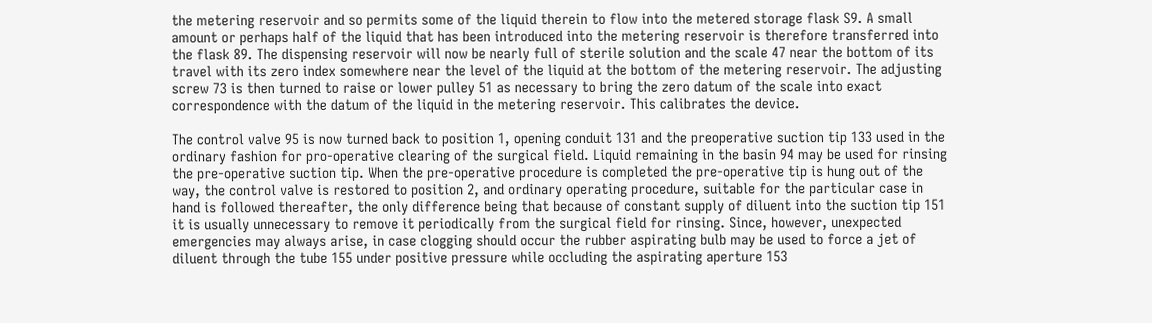the metering reservoir and so permits some of the liquid therein to flow into the metered storage flask S9. A small amount or perhaps half of the liquid that has been introduced into the metering reservoir is therefore transferred into the flask 89. The dispensing reservoir will now be nearly full of sterile solution and the scale 47 near the bottom of its travel with its zero index somewhere near the level of the liquid at the bottom of the metering reservoir. The adjusting screw 73 is then turned to raise or lower pulley 51 as necessary to bring the zero datum of the scale into exact correspondence with the datum of the liquid in the metering reservoir. This calibrates the device.

The control valve 95 is now turned back to position 1, opening conduit 131 and the preoperative suction tip 133 used in the ordinary fashion for pro-operative clearing of the surgical field. Liquid remaining in the basin 94 may be used for rinsing the pre-operative suction tip. When the pre-operative procedure is completed the pre-operative tip is hung out of the way, the control valve is restored to position 2, and ordinary operating procedure, suitable for the particular case in hand is followed thereafter, the only difference being that because of constant supply of diluent into the suction tip 151 it is usually unnecessary to remove it periodically from the surgical field for rinsing. Since, however, unexpected emergencies may always arise, in case clogging should occur the rubber aspirating bulb may be used to force a jet of diluent through the tube 155 under positive pressure while occluding the aspirating aperture 153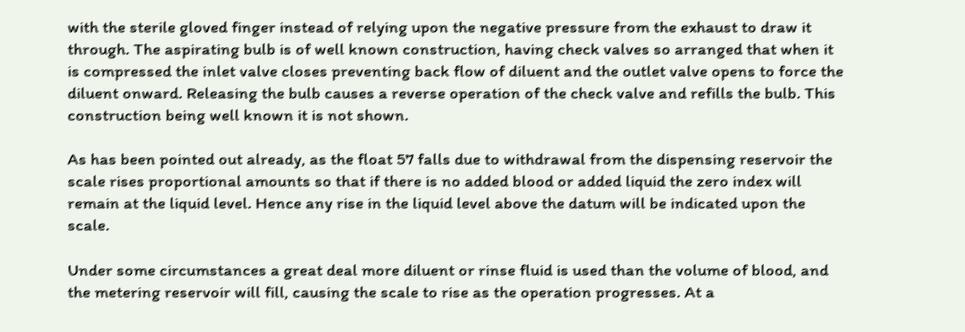with the sterile gloved finger instead of relying upon the negative pressure from the exhaust to draw it through. The aspirating bulb is of well known construction, having check valves so arranged that when it is compressed the inlet valve closes preventing back flow of diluent and the outlet valve opens to force the diluent onward. Releasing the bulb causes a reverse operation of the check valve and refills the bulb. This construction being well known it is not shown.

As has been pointed out already, as the float 57 falls due to withdrawal from the dispensing reservoir the scale rises proportional amounts so that if there is no added blood or added liquid the zero index will remain at the liquid level. Hence any rise in the liquid level above the datum will be indicated upon the scale.

Under some circumstances a great deal more diluent or rinse fluid is used than the volume of blood, and the metering reservoir will fill, causing the scale to rise as the operation progresses. At a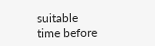suitable time before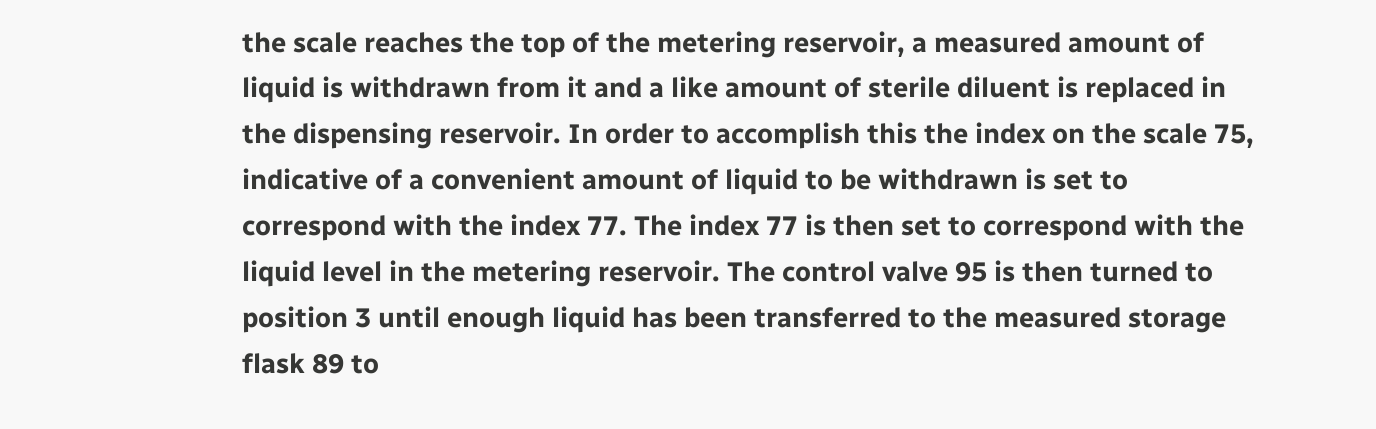the scale reaches the top of the metering reservoir, a measured amount of liquid is withdrawn from it and a like amount of sterile diluent is replaced in the dispensing reservoir. In order to accomplish this the index on the scale 75, indicative of a convenient amount of liquid to be withdrawn is set to correspond with the index 77. The index 77 is then set to correspond with the liquid level in the metering reservoir. The control valve 95 is then turned to position 3 until enough liquid has been transferred to the measured storage flask 89 to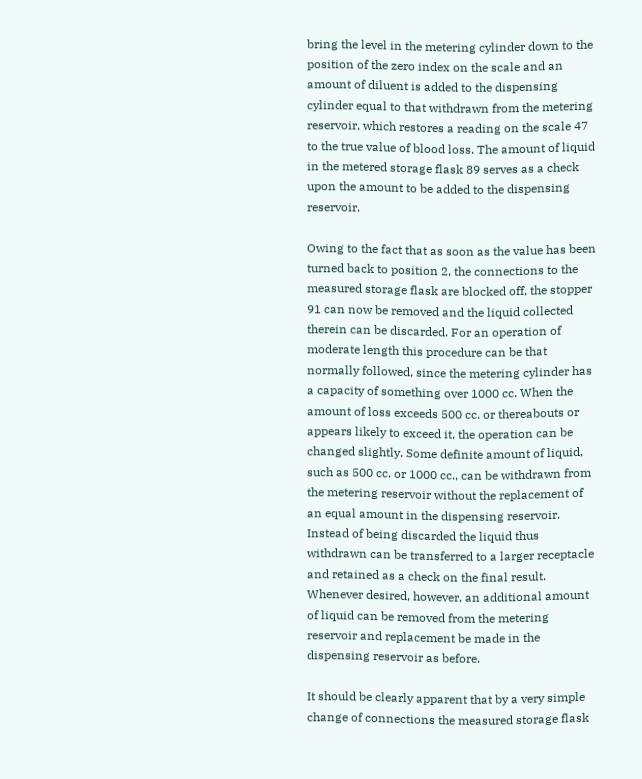bring the level in the metering cylinder down to the position of the zero index on the scale and an amount of diluent is added to the dispensing cylinder equal to that withdrawn from the metering reservoir, which restores a reading on the scale 47 to the true value of blood loss. The amount of liquid in the metered storage flask 89 serves as a check upon the amount to be added to the dispensing reservoir.

Owing to the fact that as soon as the value has been turned back to position 2, the connections to the measured storage flask are blocked off, the stopper 91 can now be removed and the liquid collected therein can be discarded. For an operation of moderate length this procedure can be that normally followed, since the metering cylinder has a capacity of something over 1000 cc. When the amount of loss exceeds 500 cc. or thereabouts or appears likely to exceed it, the operation can be changed slightly. Some definite amount of liquid, such as 500 cc. or 1000 cc., can be withdrawn from the metering reservoir without the replacement of an equal amount in the dispensing reservoir. Instead of being discarded the liquid thus withdrawn can be transferred to a larger receptacle and retained as a check on the final result. Whenever desired, however, an additional amount of liquid can be removed from the metering reservoir and replacement be made in the dispensing reservoir as before.

It should be clearly apparent that by a very simple change of connections the measured storage flask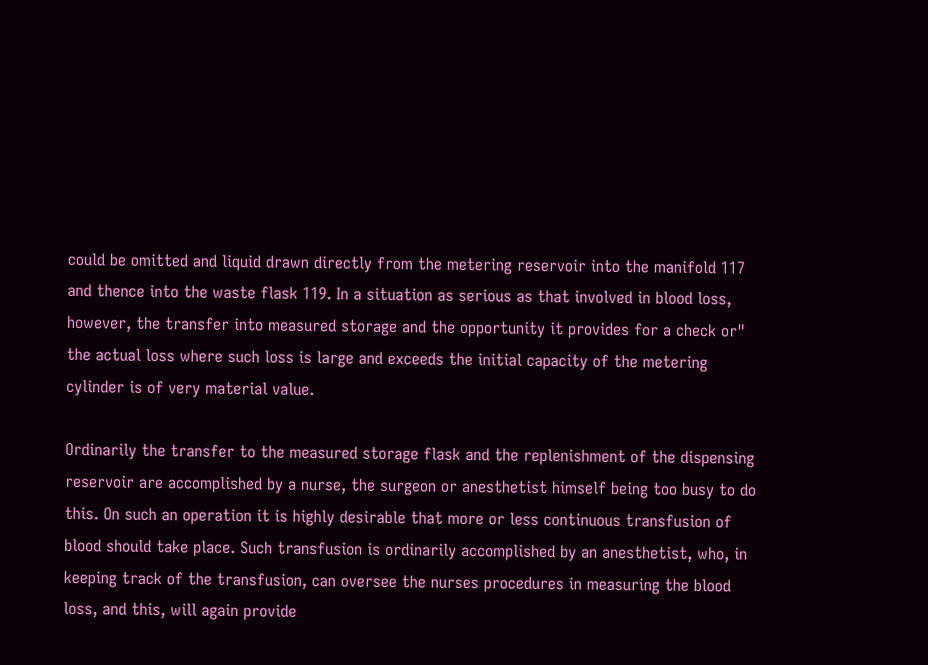could be omitted and liquid drawn directly from the metering reservoir into the manifold 117 and thence into the waste flask 119. In a situation as serious as that involved in blood loss, however, the transfer into measured storage and the opportunity it provides for a check or" the actual loss where such loss is large and exceeds the initial capacity of the metering cylinder is of very material value.

Ordinarily the transfer to the measured storage flask and the replenishment of the dispensing reservoir are accomplished by a nurse, the surgeon or anesthetist himself being too busy to do this. On such an operation it is highly desirable that more or less continuous transfusion of blood should take place. Such transfusion is ordinarily accomplished by an anesthetist, who, in keeping track of the transfusion, can oversee the nurses procedures in measuring the blood loss, and this, will again provide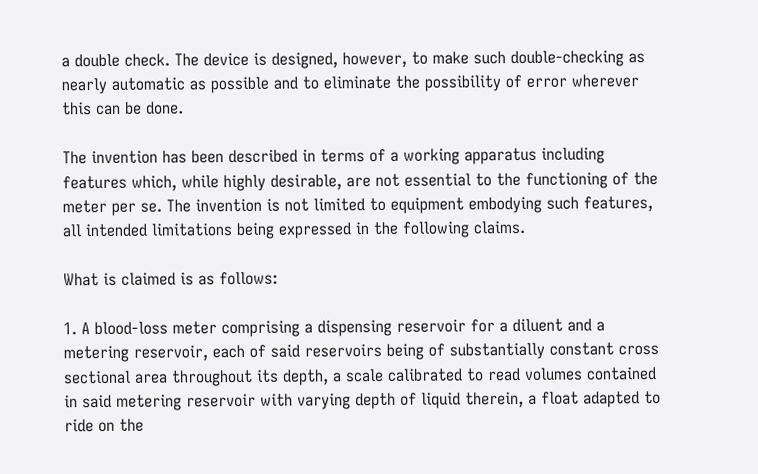a double check. The device is designed, however, to make such double-checking as nearly automatic as possible and to eliminate the possibility of error wherever this can be done.

The invention has been described in terms of a working apparatus including features which, while highly desirable, are not essential to the functioning of the meter per se. The invention is not limited to equipment embodying such features, all intended limitations being expressed in the following claims.

What is claimed is as follows:

1. A blood-loss meter comprising a dispensing reservoir for a diluent and a metering reservoir, each of said reservoirs being of substantially constant cross sectional area throughout its depth, a scale calibrated to read volumes contained in said metering reservoir with varying depth of liquid therein, a float adapted to ride on the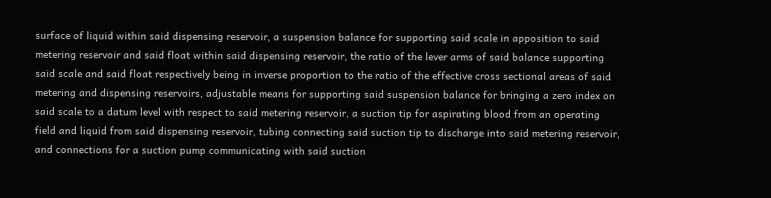surface of liquid within said dispensing reservoir, a suspension balance for supporting said scale in apposition to said metering reservoir and said float within said dispensing reservoir, the ratio of the lever arms of said balance supporting said scale and said float respectively being in inverse proportion to the ratio of the effective cross sectional areas of said metering and dispensing reservoirs, adjustable means for supporting said suspension balance for bringing a zero index on said scale to a datum level with respect to said metering reservoir, a suction tip for aspirating blood from an operating field and liquid from said dispensing reservoir, tubing connecting said suction tip to discharge into said metering reservoir, and connections for a suction pump communicating with said suction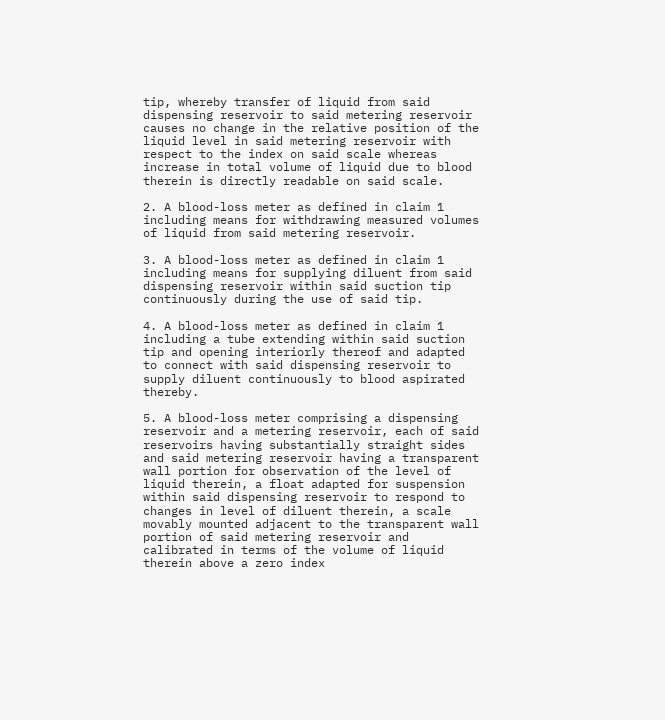tip, whereby transfer of liquid from said dispensing reservoir to said metering reservoir causes no change in the relative position of the liquid level in said metering reservoir with respect to the index on said scale whereas increase in total volume of liquid due to blood therein is directly readable on said scale.

2. A blood-loss meter as defined in claim 1 including means for withdrawing measured volumes of liquid from said metering reservoir.

3. A blood-loss meter as defined in claim 1 including means for supplying diluent from said dispensing reservoir within said suction tip continuously during the use of said tip.

4. A blood-loss meter as defined in claim 1 including a tube extending within said suction tip and opening interiorly thereof and adapted to connect with said dispensing reservoir to supply diluent continuously to blood aspirated thereby.

5. A blood-loss meter comprising a dispensing reservoir and a metering reservoir, each of said reservoirs having substantially straight sides and said metering reservoir having a transparent wall portion for observation of the level of liquid therein, a float adapted for suspension within said dispensing reservoir to respond to changes in level of diluent therein, a scale movably mounted adjacent to the transparent wall portion of said metering reservoir and calibrated in terms of the volume of liquid therein above a zero index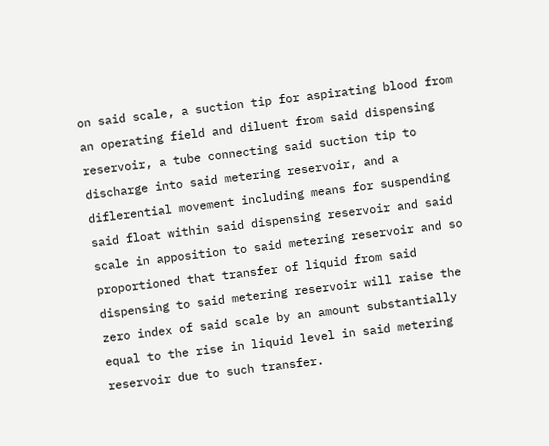on said scale, a suction tip for aspirating blood from an operating field and diluent from said dispensing reservoir, a tube connecting said suction tip to discharge into said metering reservoir, and a diflerential movement including means for suspending said float within said dispensing reservoir and said scale in apposition to said metering reservoir and so proportioned that transfer of liquid from said dispensing to said metering reservoir will raise the zero index of said scale by an amount substantially equal to the rise in liquid level in said metering reservoir due to such transfer.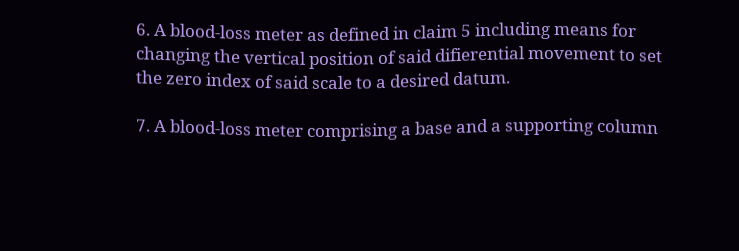6. A blood-loss meter as defined in claim 5 including means for changing the vertical position of said difierential movement to set the zero index of said scale to a desired datum.

7. A blood-loss meter comprising a base and a supporting column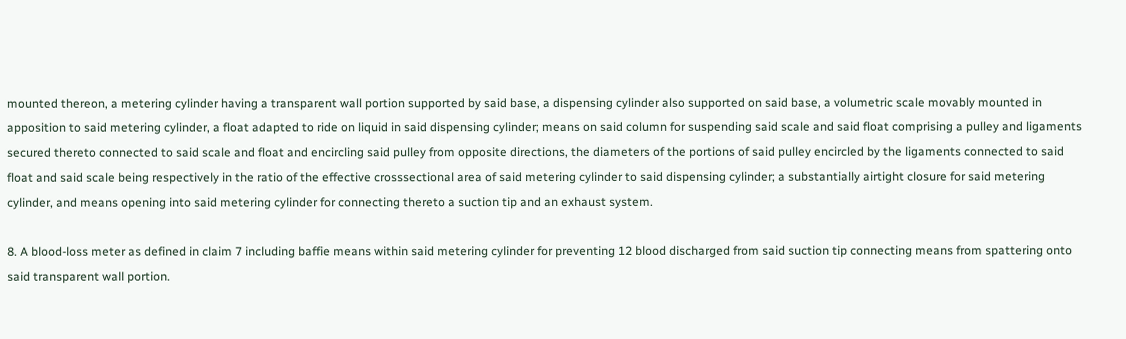mounted thereon, a metering cylinder having a transparent wall portion supported by said base, a dispensing cylinder also supported on said base, a volumetric scale movably mounted in apposition to said metering cylinder, a float adapted to ride on liquid in said dispensing cylinder; means on said column for suspending said scale and said float comprising a pulley and ligaments secured thereto connected to said scale and float and encircling said pulley from opposite directions, the diameters of the portions of said pulley encircled by the ligaments connected to said float and said scale being respectively in the ratio of the effective crosssectional area of said metering cylinder to said dispensing cylinder; a substantially airtight closure for said metering cylinder, and means opening into said metering cylinder for connecting thereto a suction tip and an exhaust system.

8. A blood-loss meter as defined in claim 7 including baffie means within said metering cylinder for preventing 12 blood discharged from said suction tip connecting means from spattering onto said transparent wall portion.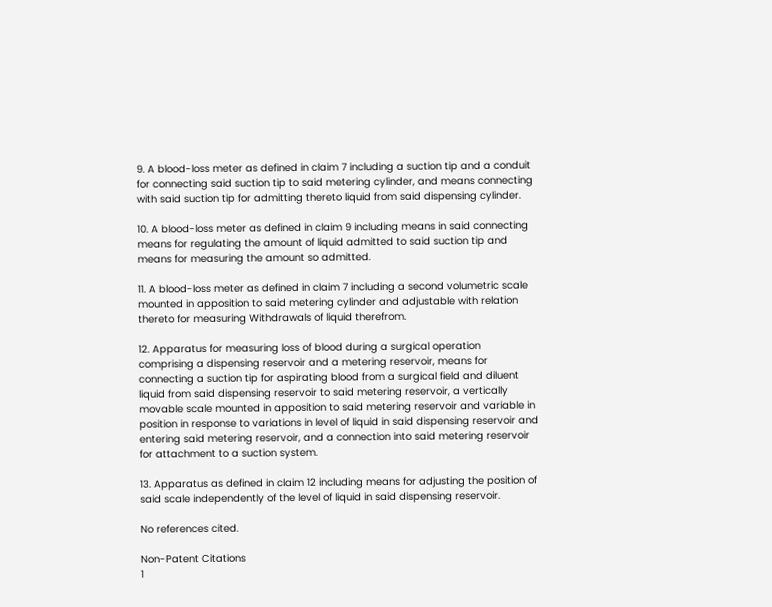9. A blood-loss meter as defined in claim 7 including a suction tip and a conduit for connecting said suction tip to said metering cylinder, and means connecting with said suction tip for admitting thereto liquid from said dispensing cylinder.

10. A blood-loss meter as defined in claim 9 including means in said connecting means for regulating the amount of liquid admitted to said suction tip and means for measuring the amount so admitted.

11. A blood-loss meter as defined in claim 7 including a second volumetric scale mounted in apposition to said metering cylinder and adjustable with relation thereto for measuring Withdrawals of liquid therefrom.

12. Apparatus for measuring loss of blood during a surgical operation comprising a dispensing reservoir and a metering reservoir, means for connecting a suction tip for aspirating blood from a surgical field and diluent liquid from said dispensing reservoir to said metering reservoir, a vertically movable scale mounted in apposition to said metering reservoir and variable in position in response to variations in level of liquid in said dispensing reservoir and entering said metering reservoir, and a connection into said metering reservoir for attachment to a suction system.

13. Apparatus as defined in claim 12 including means for adjusting the position of said scale independently of the level of liquid in said dispensing reservoir.

No references cited.

Non-Patent Citations
1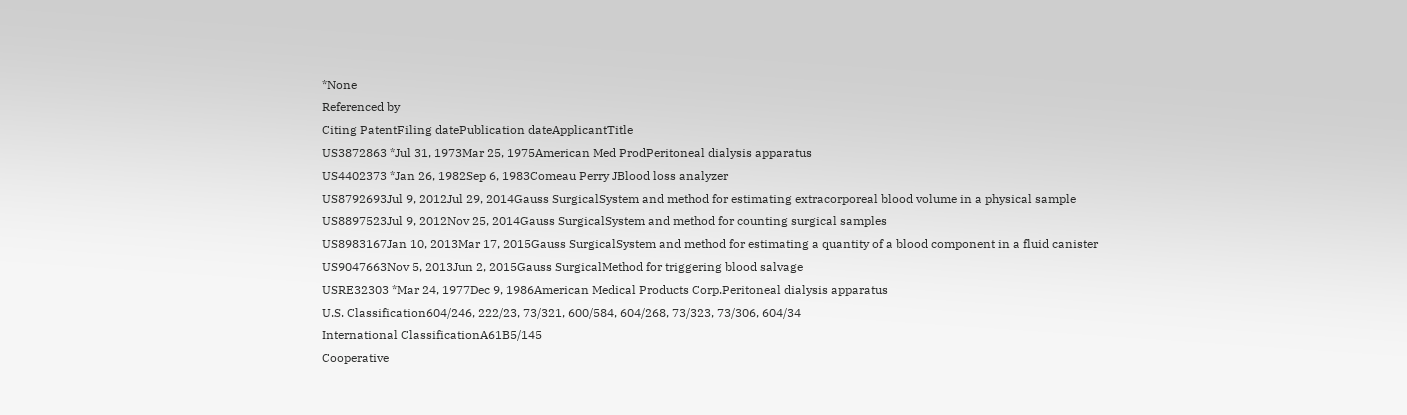*None
Referenced by
Citing PatentFiling datePublication dateApplicantTitle
US3872863 *Jul 31, 1973Mar 25, 1975American Med ProdPeritoneal dialysis apparatus
US4402373 *Jan 26, 1982Sep 6, 1983Comeau Perry JBlood loss analyzer
US8792693Jul 9, 2012Jul 29, 2014Gauss SurgicalSystem and method for estimating extracorporeal blood volume in a physical sample
US8897523Jul 9, 2012Nov 25, 2014Gauss SurgicalSystem and method for counting surgical samples
US8983167Jan 10, 2013Mar 17, 2015Gauss SurgicalSystem and method for estimating a quantity of a blood component in a fluid canister
US9047663Nov 5, 2013Jun 2, 2015Gauss SurgicalMethod for triggering blood salvage
USRE32303 *Mar 24, 1977Dec 9, 1986American Medical Products Corp.Peritoneal dialysis apparatus
U.S. Classification604/246, 222/23, 73/321, 600/584, 604/268, 73/323, 73/306, 604/34
International ClassificationA61B5/145
Cooperative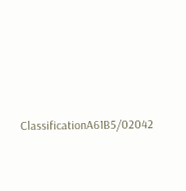ClassificationA61B5/02042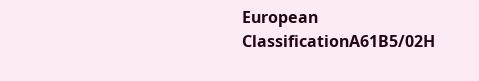European ClassificationA61B5/02H